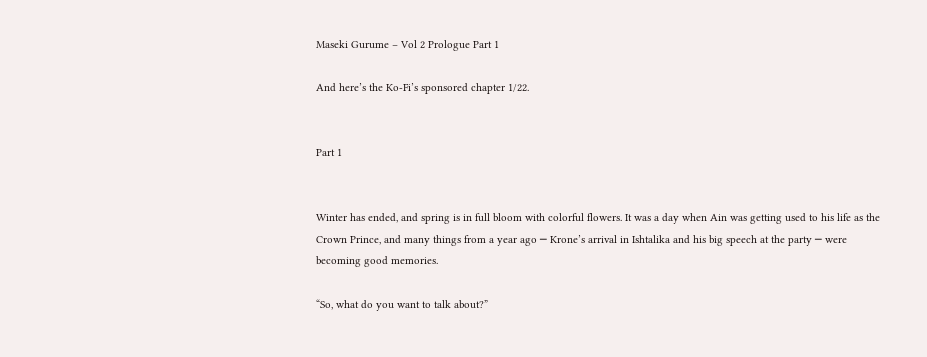Maseki Gurume – Vol 2 Prologue Part 1

And here’s the Ko-Fi’s sponsored chapter 1/22.


Part 1


Winter has ended, and spring is in full bloom with colorful flowers. It was a day when Ain was getting used to his life as the Crown Prince, and many things from a year ago ─ Krone’s arrival in Ishtalika and his big speech at the party ─ were becoming good memories.

“So, what do you want to talk about?”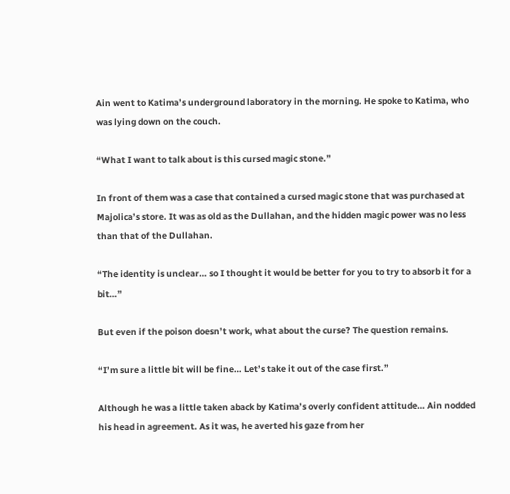Ain went to Katima’s underground laboratory in the morning. He spoke to Katima, who was lying down on the couch.

“What I want to talk about is this cursed magic stone.”

In front of them was a case that contained a cursed magic stone that was purchased at Majolica’s store. It was as old as the Dullahan, and the hidden magic power was no less than that of the Dullahan.

“The identity is unclear… so I thought it would be better for you to try to absorb it for a bit…”

But even if the poison doesn’t work, what about the curse? The question remains.

“I’m sure a little bit will be fine… Let’s take it out of the case first.”

Although he was a little taken aback by Katima’s overly confident attitude… Ain nodded his head in agreement. As it was, he averted his gaze from her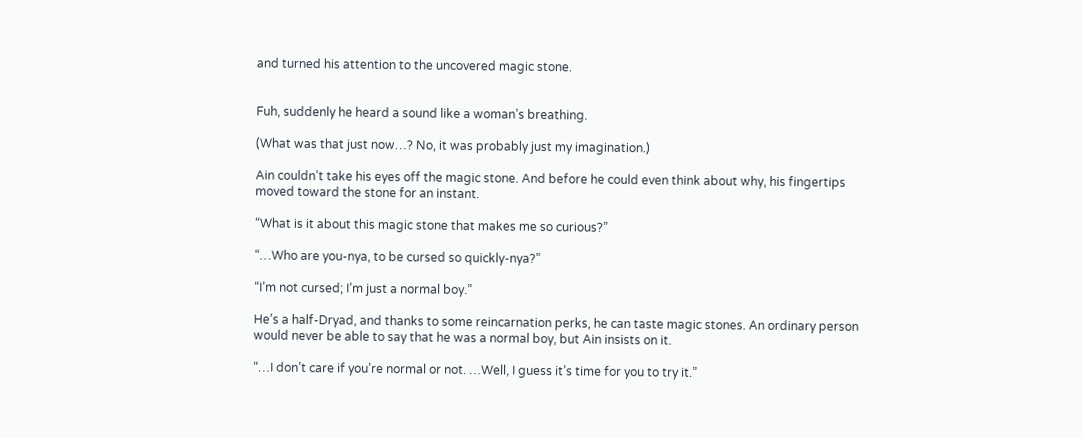and turned his attention to the uncovered magic stone.


Fuh, suddenly he heard a sound like a woman’s breathing.

(What was that just now…? No, it was probably just my imagination.)

Ain couldn’t take his eyes off the magic stone. And before he could even think about why, his fingertips moved toward the stone for an instant.

“What is it about this magic stone that makes me so curious?”

“…Who are you-nya, to be cursed so quickly-nya?”

“I’m not cursed; I’m just a normal boy.”

He’s a half-Dryad, and thanks to some reincarnation perks, he can taste magic stones. An ordinary person would never be able to say that he was a normal boy, but Ain insists on it.

“…I don’t care if you’re normal or not. …Well, I guess it’s time for you to try it.”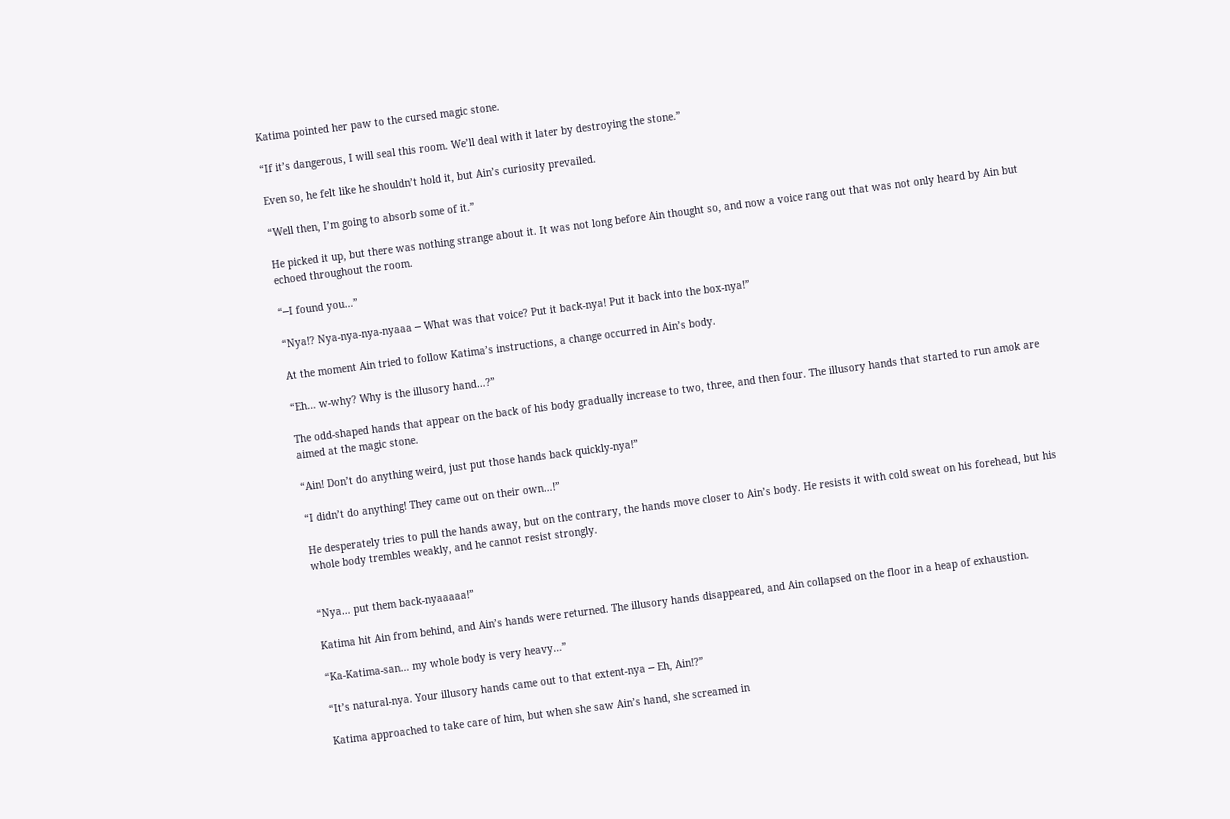Katima pointed her paw to the cursed magic stone.

“If it’s dangerous, I will seal this room. We’ll deal with it later by destroying the stone.”

Even so, he felt like he shouldn’t hold it, but Ain’s curiosity prevailed.

“Well then, I’m going to absorb some of it.”

He picked it up, but there was nothing strange about it. It was not long before Ain thought so, and now a voice rang out that was not only heard by Ain but echoed throughout the room.

“─I found you…”

“Nya!? Nya-nya-nya-nyaaa ─ What was that voice? Put it back-nya! Put it back into the box-nya!”

At the moment Ain tried to follow Katima’s instructions, a change occurred in Ain’s body.

“Eh… w-why? Why is the illusory hand…?”

The odd-shaped hands that appear on the back of his body gradually increase to two, three, and then four. The illusory hands that started to run amok are aimed at the magic stone.

“Ain! Don’t do anything weird, just put those hands back quickly-nya!”

“I didn’t do anything! They came out on their own…!”

He desperately tries to pull the hands away, but on the contrary, the hands move closer to Ain’s body. He resists it with cold sweat on his forehead, but his whole body trembles weakly, and he cannot resist strongly.


“Nya… put them back-nyaaaaa!”

Katima hit Ain from behind, and Ain’s hands were returned. The illusory hands disappeared, and Ain collapsed on the floor in a heap of exhaustion.

“Ka-Katima-san… my whole body is very heavy…”

“It’s natural-nya. Your illusory hands came out to that extent-nya ─ Eh, Ain!?”

Katima approached to take care of him, but when she saw Ain’s hand, she screamed in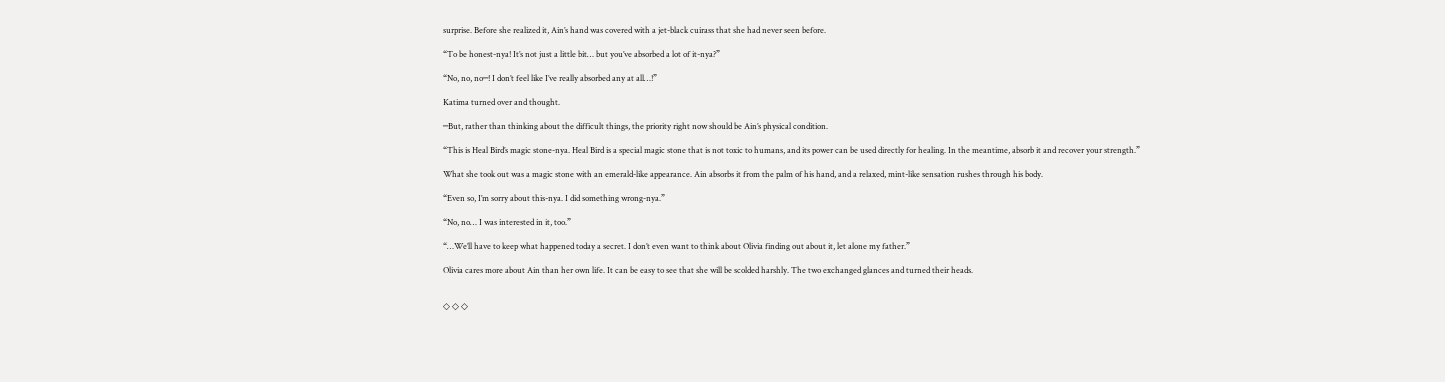surprise. Before she realized it, Ain’s hand was covered with a jet-black cuirass that she had never seen before.

“To be honest-nya! It’s not just a little bit… but you’ve absorbed a lot of it-nya?”

“No, no, no─! I don’t feel like I’ve really absorbed any at all…!”

Katima turned over and thought.

─But, rather than thinking about the difficult things, the priority right now should be Ain’s physical condition.

“This is Heal Bird’s magic stone-nya. Heal Bird is a special magic stone that is not toxic to humans, and its power can be used directly for healing. In the meantime, absorb it and recover your strength.”

What she took out was a magic stone with an emerald-like appearance. Ain absorbs it from the palm of his hand, and a relaxed, mint-like sensation rushes through his body.

“Even so, I’m sorry about this-nya. I did something wrong-nya.”

“No, no… I was interested in it, too.”

“…We’ll have to keep what happened today a secret. I don’t even want to think about Olivia finding out about it, let alone my father.”

Olivia cares more about Ain than her own life. It can be easy to see that she will be scolded harshly. The two exchanged glances and turned their heads.


◇ ◇ ◇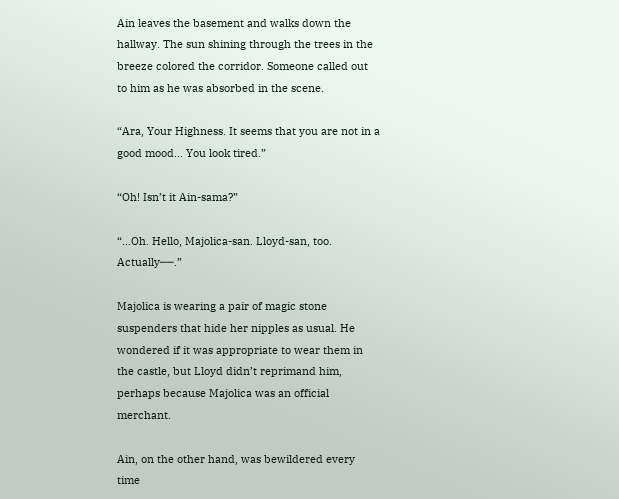Ain leaves the basement and walks down the hallway. The sun shining through the trees in the breeze colored the corridor. Someone called out to him as he was absorbed in the scene.

“Ara, Your Highness. It seems that you are not in a good mood… You look tired.”

“Oh! Isn’t it Ain-sama?”

“…Oh. Hello, Majolica-san. Lloyd-san, too. Actually──.”

Majolica is wearing a pair of magic stone suspenders that hide her nipples as usual. He wondered if it was appropriate to wear them in the castle, but Lloyd didn’t reprimand him, perhaps because Majolica was an official merchant.

Ain, on the other hand, was bewildered every time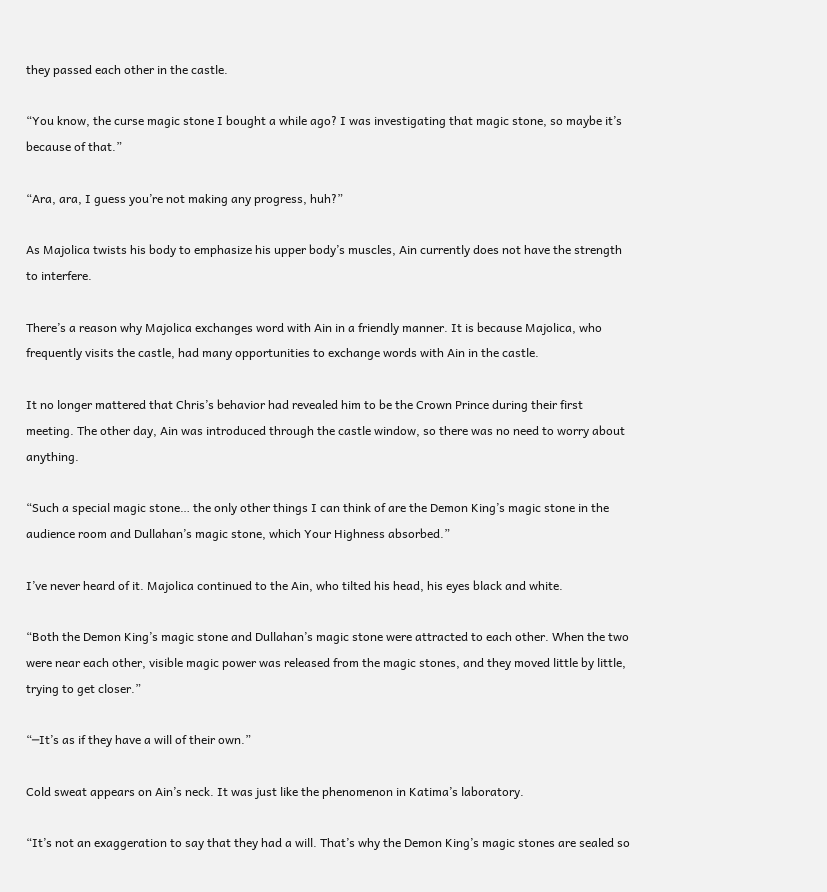they passed each other in the castle.

“You know, the curse magic stone I bought a while ago? I was investigating that magic stone, so maybe it’s because of that.”

“Ara, ara, I guess you’re not making any progress, huh?”

As Majolica twists his body to emphasize his upper body’s muscles, Ain currently does not have the strength to interfere.

There’s a reason why Majolica exchanges word with Ain in a friendly manner. It is because Majolica, who frequently visits the castle, had many opportunities to exchange words with Ain in the castle.

It no longer mattered that Chris’s behavior had revealed him to be the Crown Prince during their first meeting. The other day, Ain was introduced through the castle window, so there was no need to worry about anything.

“Such a special magic stone… the only other things I can think of are the Demon King’s magic stone in the audience room and Dullahan’s magic stone, which Your Highness absorbed.”

I’ve never heard of it. Majolica continued to the Ain, who tilted his head, his eyes black and white.

“Both the Demon King’s magic stone and Dullahan’s magic stone were attracted to each other. When the two were near each other, visible magic power was released from the magic stones, and they moved little by little, trying to get closer.”

“─It’s as if they have a will of their own.”

Cold sweat appears on Ain’s neck. It was just like the phenomenon in Katima’s laboratory.

“It’s not an exaggeration to say that they had a will. That’s why the Demon King’s magic stones are sealed so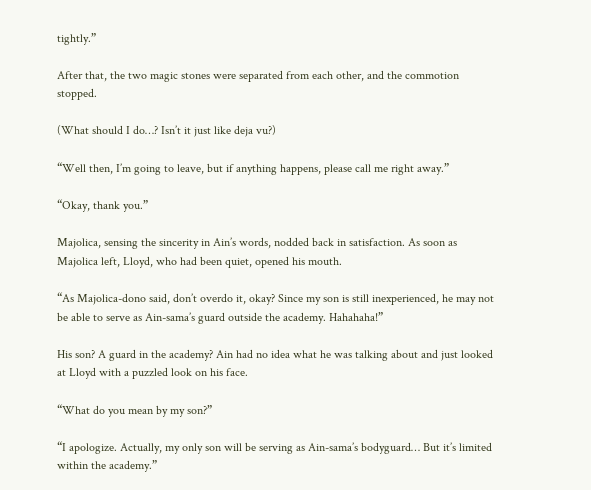tightly.”

After that, the two magic stones were separated from each other, and the commotion stopped.

(What should I do…? Isn’t it just like deja vu?)

“Well then, I’m going to leave, but if anything happens, please call me right away.”

“Okay, thank you.”

Majolica, sensing the sincerity in Ain’s words, nodded back in satisfaction. As soon as Majolica left, Lloyd, who had been quiet, opened his mouth.

“As Majolica-dono said, don’t overdo it, okay? Since my son is still inexperienced, he may not be able to serve as Ain-sama’s guard outside the academy. Hahahaha!”

His son? A guard in the academy? Ain had no idea what he was talking about and just looked at Lloyd with a puzzled look on his face.

“What do you mean by my son?”

“I apologize. Actually, my only son will be serving as Ain-sama’s bodyguard… But it’s limited within the academy.”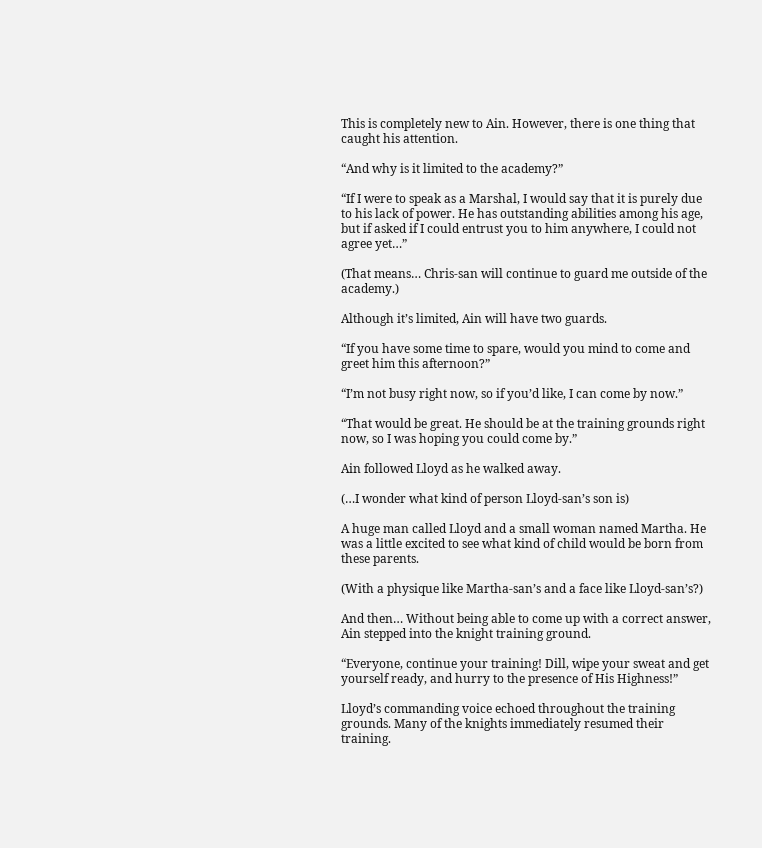This is completely new to Ain. However, there is one thing that caught his attention.

“And why is it limited to the academy?”

“If I were to speak as a Marshal, I would say that it is purely due to his lack of power. He has outstanding abilities among his age, but if asked if I could entrust you to him anywhere, I could not agree yet…”

(That means… Chris-san will continue to guard me outside of the academy.)

Although it’s limited, Ain will have two guards.

“If you have some time to spare, would you mind to come and greet him this afternoon?”

“I’m not busy right now, so if you’d like, I can come by now.”

“That would be great. He should be at the training grounds right now, so I was hoping you could come by.”

Ain followed Lloyd as he walked away.

(…I wonder what kind of person Lloyd-san’s son is)

A huge man called Lloyd and a small woman named Martha. He was a little excited to see what kind of child would be born from these parents.

(With a physique like Martha-san’s and a face like Lloyd-san’s?)

And then… Without being able to come up with a correct answer, Ain stepped into the knight training ground.

“Everyone, continue your training! Dill, wipe your sweat and get yourself ready, and hurry to the presence of His Highness!”

Lloyd’s commanding voice echoed throughout the training grounds. Many of the knights immediately resumed their training.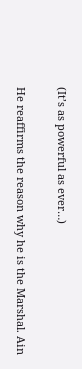(It’s as powerful as ever…)

He reaffirms the reason why he is the Marshal. Ain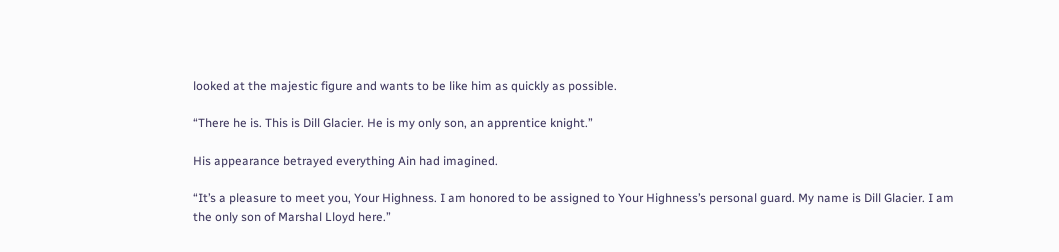looked at the majestic figure and wants to be like him as quickly as possible.

“There he is. This is Dill Glacier. He is my only son, an apprentice knight.”

His appearance betrayed everything Ain had imagined.

“It’s a pleasure to meet you, Your Highness. I am honored to be assigned to Your Highness’s personal guard. My name is Dill Glacier. I am the only son of Marshal Lloyd here.”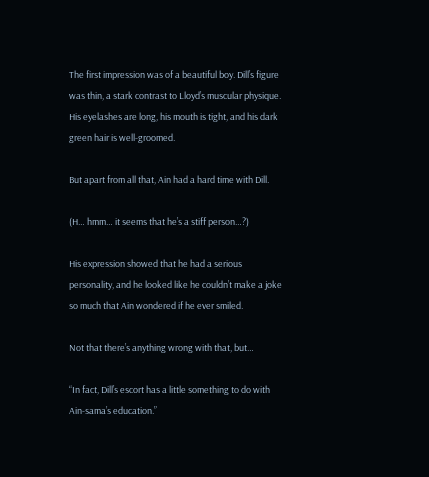The first impression was of a beautiful boy. Dill’s figure was thin, a stark contrast to Lloyd’s muscular physique. His eyelashes are long, his mouth is tight, and his dark green hair is well-groomed.

But apart from all that, Ain had a hard time with Dill.

(H… hmm… it seems that he’s a stiff person…?)

His expression showed that he had a serious personality, and he looked like he couldn’t make a joke so much that Ain wondered if he ever smiled.

Not that there’s anything wrong with that, but…

“In fact, Dill’s escort has a little something to do with Ain-sama’s education.”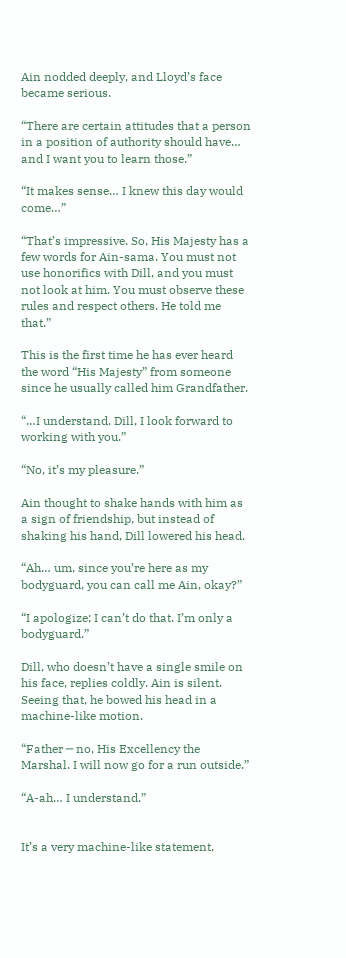Ain nodded deeply, and Lloyd’s face became serious.

“There are certain attitudes that a person in a position of authority should have… and I want you to learn those.”

“It makes sense… I knew this day would come…”

“That’s impressive. So, His Majesty has a few words for Ain-sama. You must not use honorifics with Dill, and you must not look at him. You must observe these rules and respect others. He told me that.”

This is the first time he has ever heard the word “His Majesty” from someone since he usually called him Grandfather.

“…I understand. Dill, I look forward to working with you.”

“No, it’s my pleasure.”

Ain thought to shake hands with him as a sign of friendship, but instead of shaking his hand, Dill lowered his head.

“Ah… um, since you’re here as my bodyguard, you can call me Ain, okay?”

“I apologize; I can’t do that. I’m only a bodyguard.”

Dill, who doesn’t have a single smile on his face, replies coldly. Ain is silent. Seeing that, he bowed his head in a machine-like motion.

“Father ─ no, His Excellency the Marshal. I will now go for a run outside.”

“A-ah… I understand.”


It’s a very machine-like statement,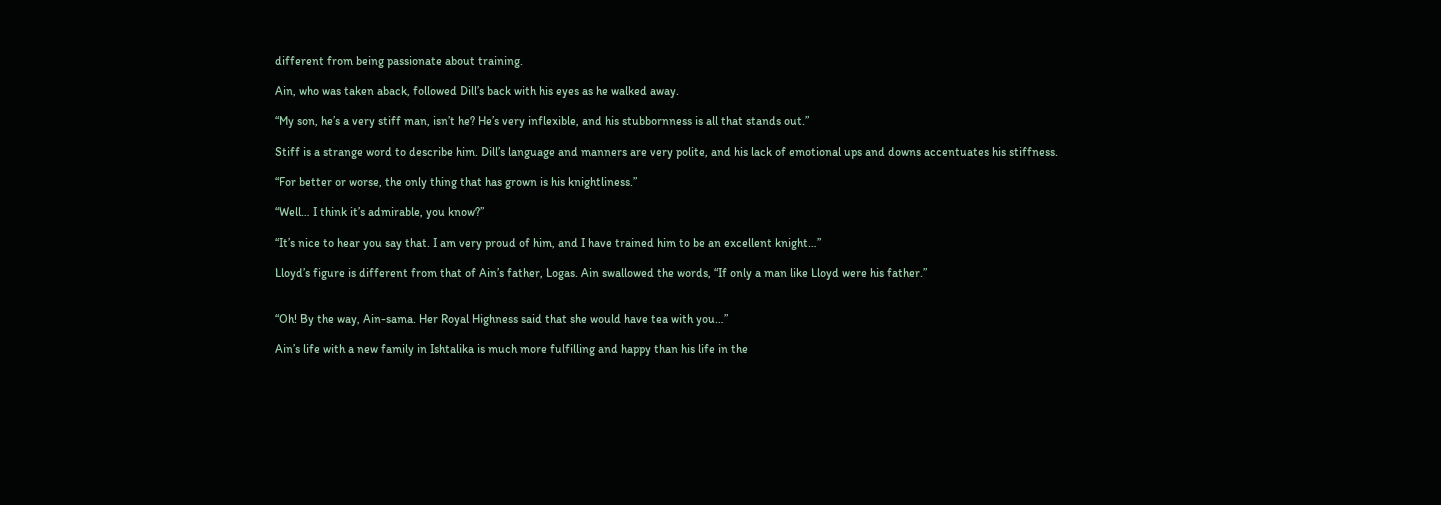different from being passionate about training.

Ain, who was taken aback, followed Dill’s back with his eyes as he walked away.

“My son, he’s a very stiff man, isn’t he? He’s very inflexible, and his stubbornness is all that stands out.”

Stiff is a strange word to describe him. Dill’s language and manners are very polite, and his lack of emotional ups and downs accentuates his stiffness.

“For better or worse, the only thing that has grown is his knightliness.”

“Well… I think it’s admirable, you know?”

“It’s nice to hear you say that. I am very proud of him, and I have trained him to be an excellent knight…”

Lloyd’s figure is different from that of Ain’s father, Logas. Ain swallowed the words, “If only a man like Lloyd were his father.”


“Oh! By the way, Ain-sama. Her Royal Highness said that she would have tea with you…”

Ain’s life with a new family in Ishtalika is much more fulfilling and happy than his life in the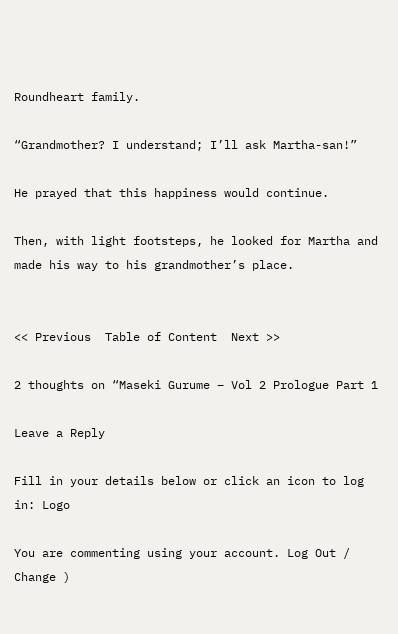Roundheart family.

“Grandmother? I understand; I’ll ask Martha-san!”

He prayed that this happiness would continue.

Then, with light footsteps, he looked for Martha and made his way to his grandmother’s place.


<< Previous  Table of Content  Next >>

2 thoughts on “Maseki Gurume – Vol 2 Prologue Part 1

Leave a Reply

Fill in your details below or click an icon to log in: Logo

You are commenting using your account. Log Out /  Change )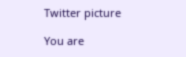Twitter picture

You are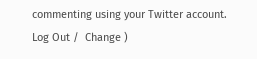commenting using your Twitter account. Log Out /  Change )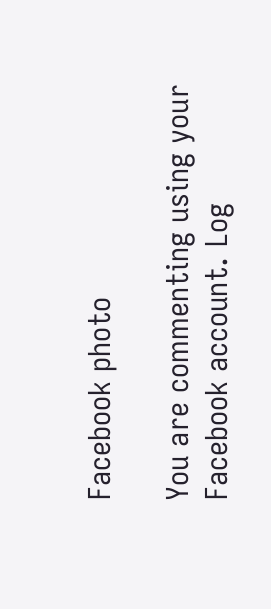Facebook photo

You are commenting using your Facebook account. Log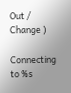Out /  Change )

Connecting to %s